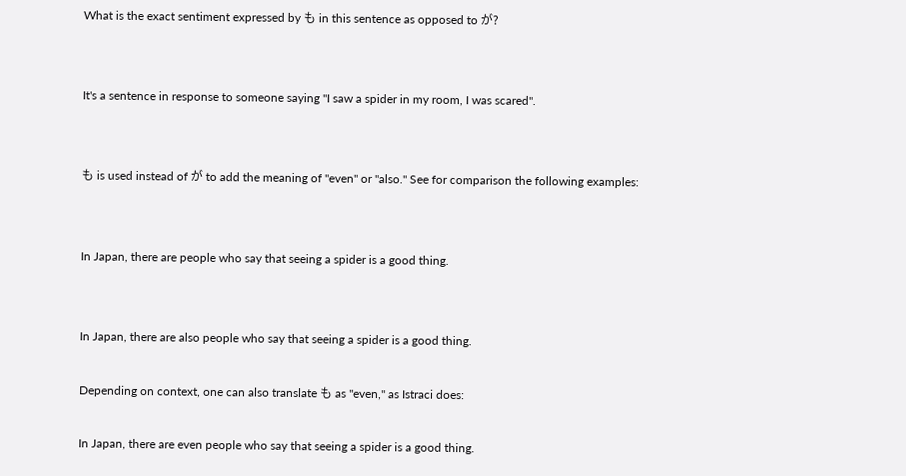What is the exact sentiment expressed by も in this sentence as opposed to が?


It's a sentence in response to someone saying "I saw a spider in my room, I was scared".


も is used instead of が to add the meaning of "even" or "also." See for comparison the following examples:


In Japan, there are people who say that seeing a spider is a good thing.


In Japan, there are also people who say that seeing a spider is a good thing.

Depending on context, one can also translate も as "even," as Istraci does:

In Japan, there are even people who say that seeing a spider is a good thing.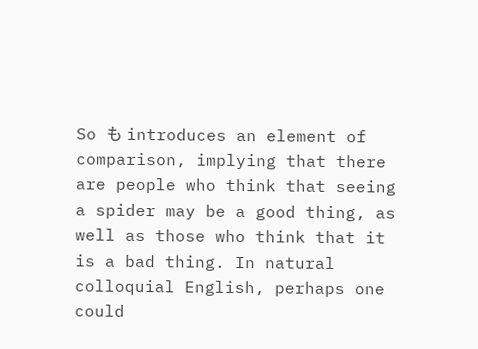So も introduces an element of comparison, implying that there are people who think that seeing a spider may be a good thing, as well as those who think that it is a bad thing. In natural colloquial English, perhaps one could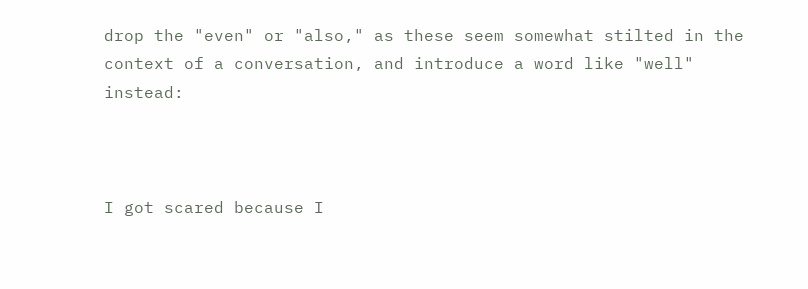drop the "even" or "also," as these seem somewhat stilted in the context of a conversation, and introduce a word like "well" instead:



I got scared because I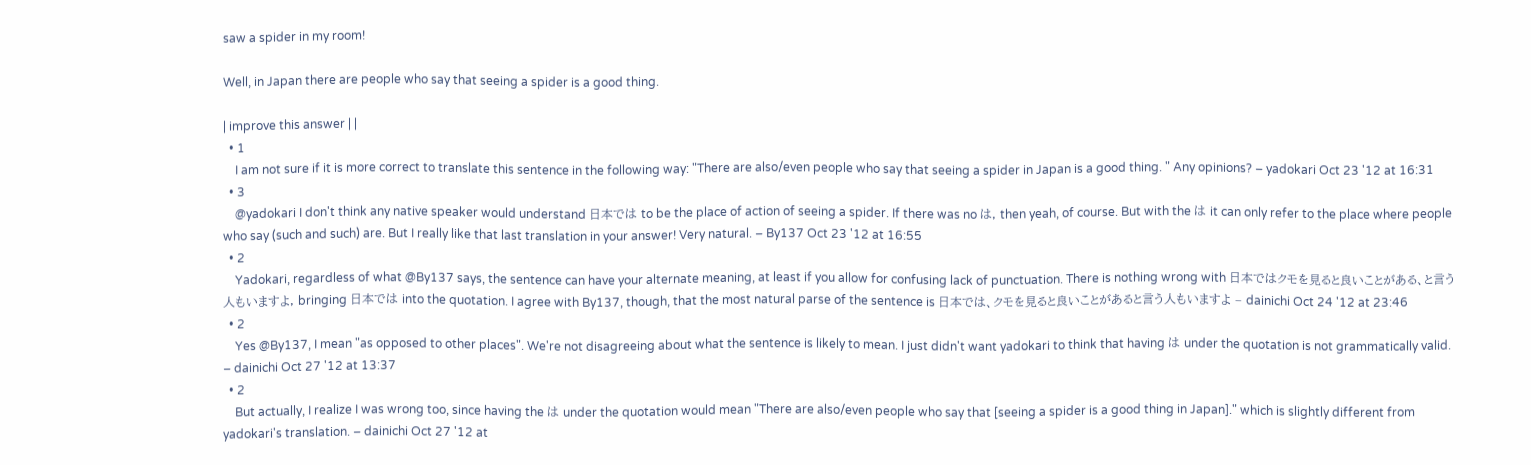saw a spider in my room!

Well, in Japan there are people who say that seeing a spider is a good thing.

| improve this answer | |
  • 1
    I am not sure if it is more correct to translate this sentence in the following way: "There are also/even people who say that seeing a spider in Japan is a good thing. " Any opinions? – yadokari Oct 23 '12 at 16:31
  • 3
    @yadokari I don't think any native speaker would understand 日本では to be the place of action of seeing a spider. If there was no は, then yeah, of course. But with the は it can only refer to the place where people who say (such and such) are. But I really like that last translation in your answer! Very natural. – By137 Oct 23 '12 at 16:55
  • 2
    Yadokari, regardless of what @By137 says, the sentence can have your alternate meaning, at least if you allow for confusing lack of punctuation. There is nothing wrong with 日本ではクモを見ると良いことがある、と言う人もいますよ, bringing 日本では into the quotation. I agree with By137, though, that the most natural parse of the sentence is 日本では、クモを見ると良いことがあると言う人もいますよ – dainichi Oct 24 '12 at 23:46
  • 2
    Yes @By137, I mean "as opposed to other places". We're not disagreeing about what the sentence is likely to mean. I just didn't want yadokari to think that having は under the quotation is not grammatically valid. – dainichi Oct 27 '12 at 13:37
  • 2
    But actually, I realize I was wrong too, since having the は under the quotation would mean "There are also/even people who say that [seeing a spider is a good thing in Japan]." which is slightly different from yadokari's translation. – dainichi Oct 27 '12 at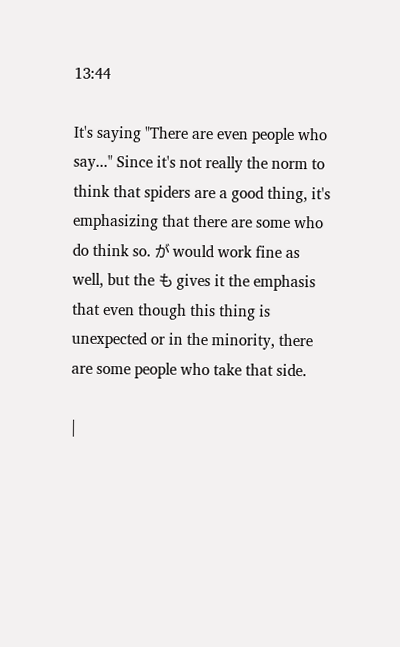13:44

It's saying "There are even people who say..." Since it's not really the norm to think that spiders are a good thing, it's emphasizing that there are some who do think so. が would work fine as well, but the も gives it the emphasis that even though this thing is unexpected or in the minority, there are some people who take that side.

|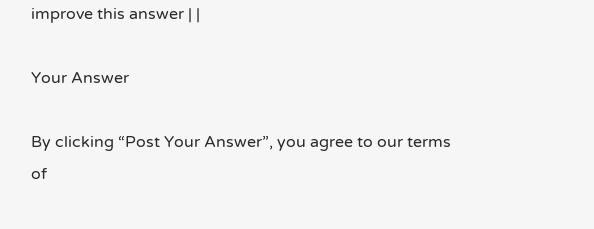improve this answer | |

Your Answer

By clicking “Post Your Answer”, you agree to our terms of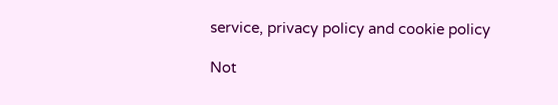service, privacy policy and cookie policy

Not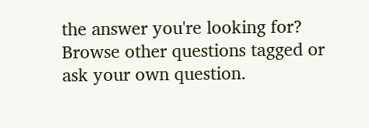the answer you're looking for? Browse other questions tagged or ask your own question.